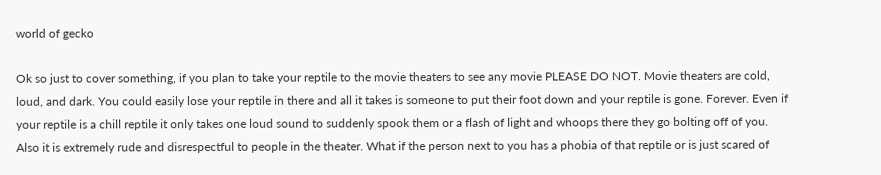world of gecko

Ok so just to cover something, if you plan to take your reptile to the movie theaters to see any movie PLEASE DO NOT. Movie theaters are cold, loud, and dark. You could easily lose your reptile in there and all it takes is someone to put their foot down and your reptile is gone. Forever. Even if your reptile is a chill reptile it only takes one loud sound to suddenly spook them or a flash of light and whoops there they go bolting off of you. Also it is extremely rude and disrespectful to people in the theater. What if the person next to you has a phobia of that reptile or is just scared of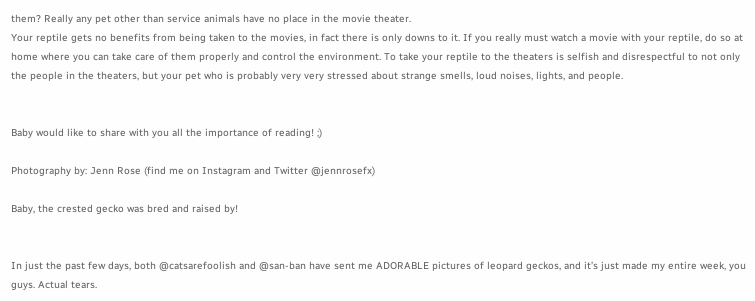them? Really any pet other than service animals have no place in the movie theater.
Your reptile gets no benefits from being taken to the movies, in fact there is only downs to it. If you really must watch a movie with your reptile, do so at home where you can take care of them properly and control the environment. To take your reptile to the theaters is selfish and disrespectful to not only the people in the theaters, but your pet who is probably very very stressed about strange smells, loud noises, lights, and people.


Baby would like to share with you all the importance of reading! ;)

Photography by: Jenn Rose (find me on Instagram and Twitter @jennrosefx)

Baby, the crested gecko was bred and raised by!


In just the past few days, both @catsarefoolish and @san-ban have sent me ADORABLE pictures of leopard geckos, and it’s just made my entire week, you guys. Actual tears.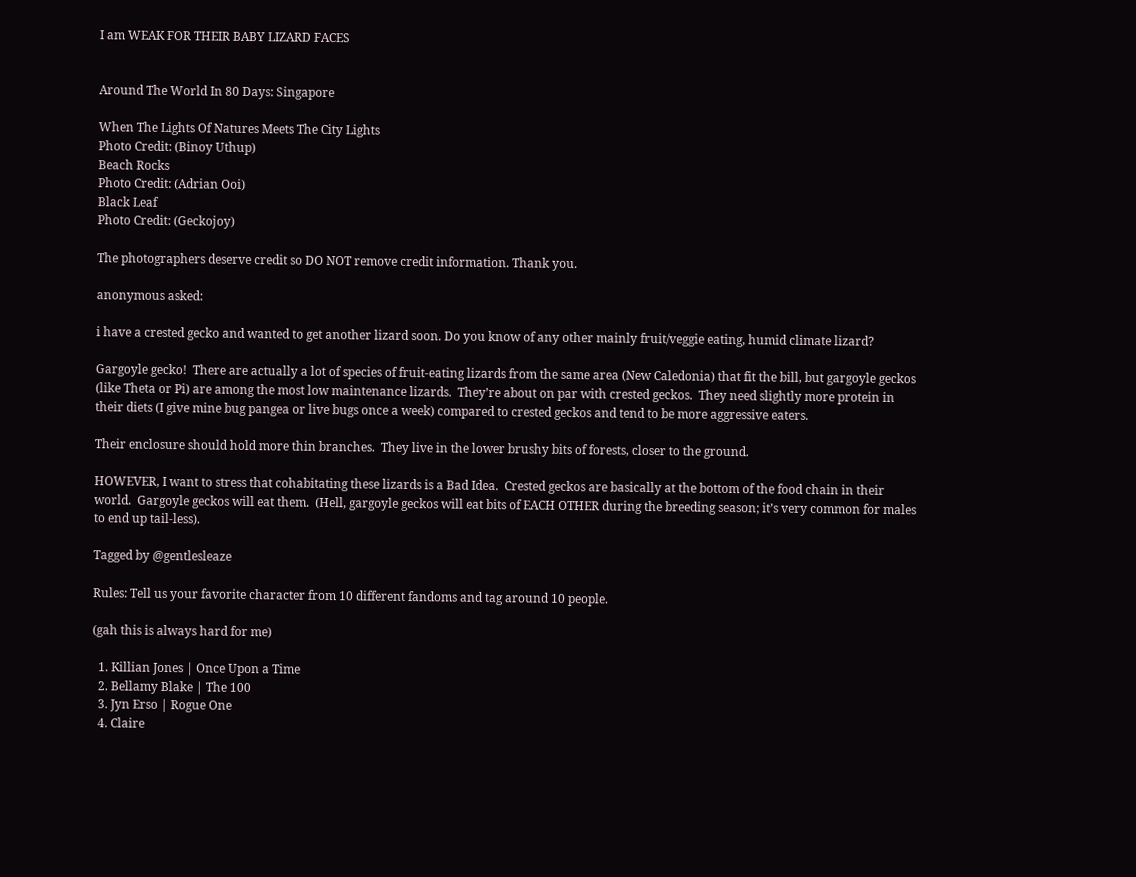I am WEAK FOR THEIR BABY LIZARD FACES


Around The World In 80 Days: Singapore

When The Lights Of Natures Meets The City Lights
Photo Credit: (Binoy Uthup)
Beach Rocks
Photo Credit: (Adrian Ooi)
Black Leaf
Photo Credit: (Geckojoy)

The photographers deserve credit so DO NOT remove credit information. Thank you.

anonymous asked:

i have a crested gecko and wanted to get another lizard soon. Do you know of any other mainly fruit/veggie eating, humid climate lizard?

Gargoyle gecko!  There are actually a lot of species of fruit-eating lizards from the same area (New Caledonia) that fit the bill, but gargoyle geckos (like Theta or Pi) are among the most low maintenance lizards.  They’re about on par with crested geckos.  They need slightly more protein in their diets (I give mine bug pangea or live bugs once a week) compared to crested geckos and tend to be more aggressive eaters.

Their enclosure should hold more thin branches.  They live in the lower brushy bits of forests, closer to the ground.

HOWEVER, I want to stress that cohabitating these lizards is a Bad Idea.  Crested geckos are basically at the bottom of the food chain in their world.  Gargoyle geckos will eat them.  (Hell, gargoyle geckos will eat bits of EACH OTHER during the breeding season; it’s very common for males to end up tail-less).

Tagged by @gentlesleaze

Rules: Tell us your favorite character from 10 different fandoms and tag around 10 people.

(gah this is always hard for me)

  1. Killian Jones | Once Upon a Time
  2. Bellamy Blake | The 100
  3. Jyn Erso | Rogue One
  4. Claire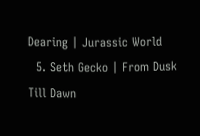Dearing | Jurassic World
  5. Seth Gecko | From Dusk Till Dawn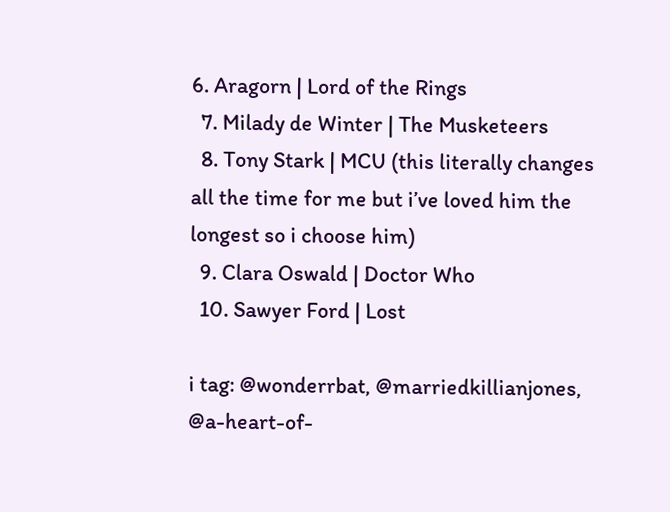6. Aragorn | Lord of the Rings
  7. Milady de Winter | The Musketeers
  8. Tony Stark | MCU (this literally changes all the time for me but i’ve loved him the longest so i choose him)
  9. Clara Oswald | Doctor Who
  10. Sawyer Ford | Lost

i tag: @wonderrbat, @marriedkillianjones, @a-heart-of-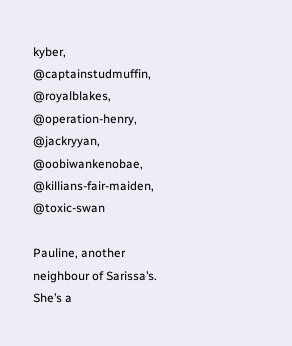kyber, @captainstudmuffin, @royalblakes, @operation-henry, @jackryyan, @oobiwankenobae, @killians-fair-maiden, @toxic-swan

Pauline, another neighbour of Sarissa’s.
She’s a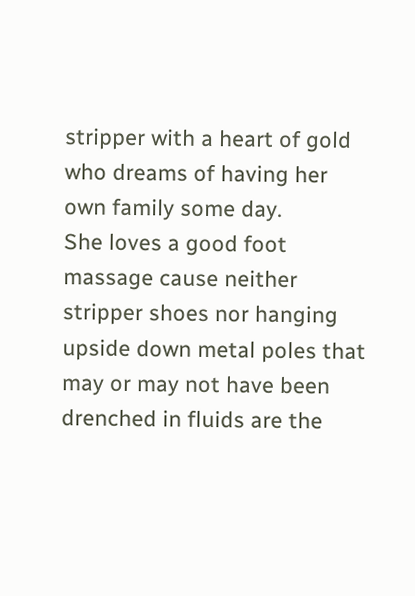stripper with a heart of gold who dreams of having her own family some day.
She loves a good foot massage cause neither stripper shoes nor hanging upside down metal poles that may or may not have been drenched in fluids are the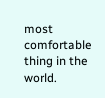most comfortable thing in the world.